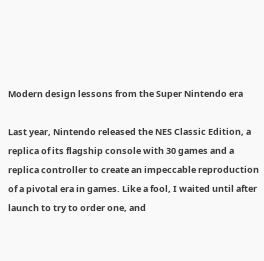Modern design lessons from the Super Nintendo era

Last year, Nintendo released the NES Classic Edition, a replica of its flagship console with 30 games and a replica controller to create an impeccable reproduction of a pivotal era in games. Like a fool, I waited until after launch to try to order one, and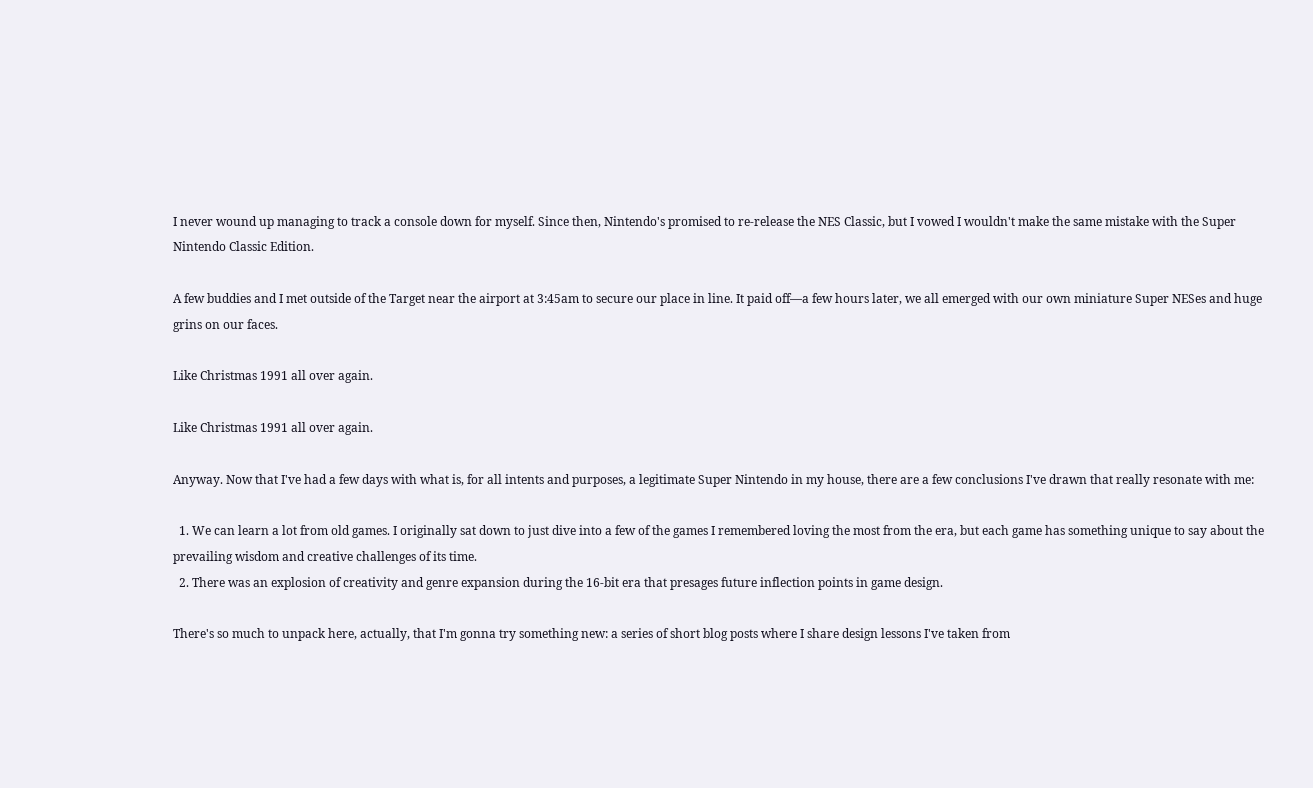I never wound up managing to track a console down for myself. Since then, Nintendo's promised to re-release the NES Classic, but I vowed I wouldn't make the same mistake with the Super Nintendo Classic Edition.

A few buddies and I met outside of the Target near the airport at 3:45am to secure our place in line. It paid off—a few hours later, we all emerged with our own miniature Super NESes and huge grins on our faces.

Like Christmas 1991 all over again.

Like Christmas 1991 all over again.

Anyway. Now that I've had a few days with what is, for all intents and purposes, a legitimate Super Nintendo in my house, there are a few conclusions I've drawn that really resonate with me:

  1. We can learn a lot from old games. I originally sat down to just dive into a few of the games I remembered loving the most from the era, but each game has something unique to say about the prevailing wisdom and creative challenges of its time.
  2. There was an explosion of creativity and genre expansion during the 16-bit era that presages future inflection points in game design.

There's so much to unpack here, actually, that I'm gonna try something new: a series of short blog posts where I share design lessons I've taken from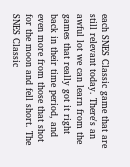each SNES Classic game that are still relevant today. There's an awful lot we can learn from the games that really got it right back in their time period, and even more from those that shot for the moon and fell short. The SNES Classic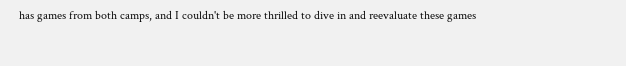has games from both camps, and I couldn't be more thrilled to dive in and reevaluate these games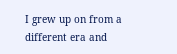I grew up on from a different era and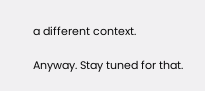a different context.

Anyway. Stay tuned for that.